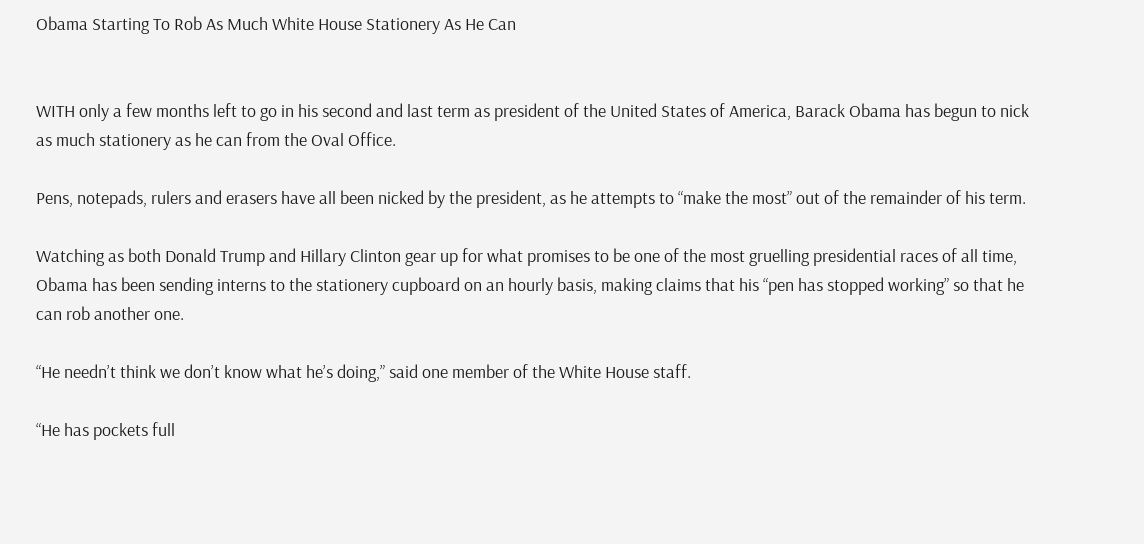Obama Starting To Rob As Much White House Stationery As He Can


WITH only a few months left to go in his second and last term as president of the United States of America, Barack Obama has begun to nick as much stationery as he can from the Oval Office.

Pens, notepads, rulers and erasers have all been nicked by the president, as he attempts to “make the most” out of the remainder of his term.

Watching as both Donald Trump and Hillary Clinton gear up for what promises to be one of the most gruelling presidential races of all time, Obama has been sending interns to the stationery cupboard on an hourly basis, making claims that his “pen has stopped working” so that he can rob another one.

“He needn’t think we don’t know what he’s doing,” said one member of the White House staff.

“He has pockets full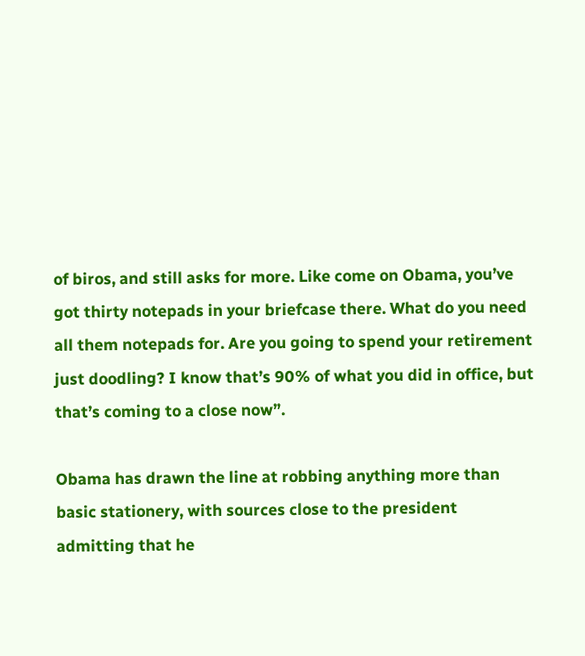of biros, and still asks for more. Like come on Obama, you’ve got thirty notepads in your briefcase there. What do you need all them notepads for. Are you going to spend your retirement just doodling? I know that’s 90% of what you did in office, but that’s coming to a close now”.

Obama has drawn the line at robbing anything more than basic stationery, with sources close to the president admitting that he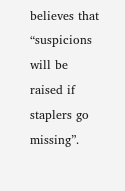believes that “suspicions will be raised if staplers go missing”.